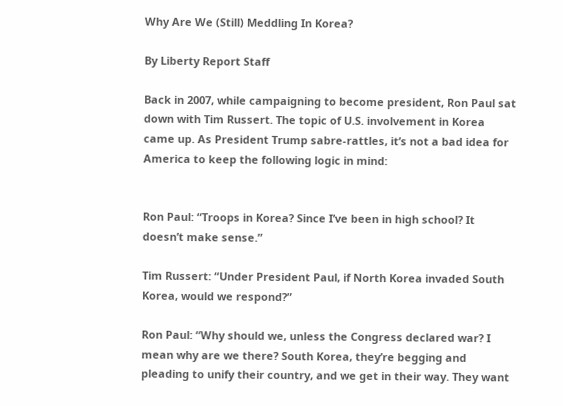Why Are We (Still) Meddling In Korea?

By Liberty Report Staff

Back in 2007, while campaigning to become president, Ron Paul sat down with Tim Russert. The topic of U.S. involvement in Korea came up. As President Trump sabre-rattles, it’s not a bad idea for America to keep the following logic in mind:


Ron Paul: “Troops in Korea? Since I’ve been in high school? It doesn’t make sense.”

Tim Russert: “Under President Paul, if North Korea invaded South Korea, would we respond?”

Ron Paul: “Why should we, unless the Congress declared war? I mean why are we there? South Korea, they’re begging and pleading to unify their country, and we get in their way. They want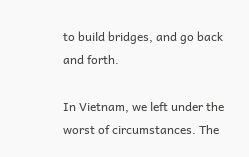to build bridges, and go back and forth.

In Vietnam, we left under the worst of circumstances. The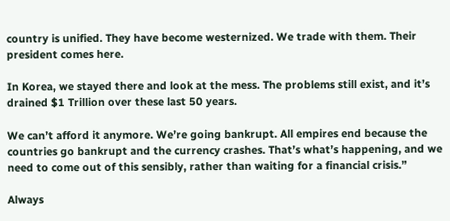country is unified. They have become westernized. We trade with them. Their president comes here.

In Korea, we stayed there and look at the mess. The problems still exist, and it’s drained $1 Trillion over these last 50 years.

We can’t afford it anymore. We’re going bankrupt. All empires end because the countries go bankrupt and the currency crashes. That’s what’s happening, and we need to come out of this sensibly, rather than waiting for a financial crisis.”

Always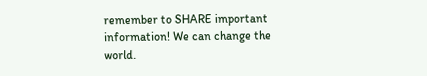remember to SHARE important information! We can change the world.